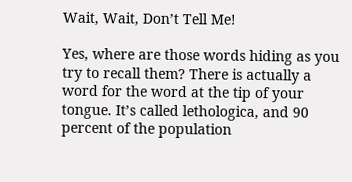Wait, Wait, Don’t Tell Me!

Yes, where are those words hiding as you try to recall them? There is actually a word for the word at the tip of your tongue. It’s called lethologica, and 90 percent of the population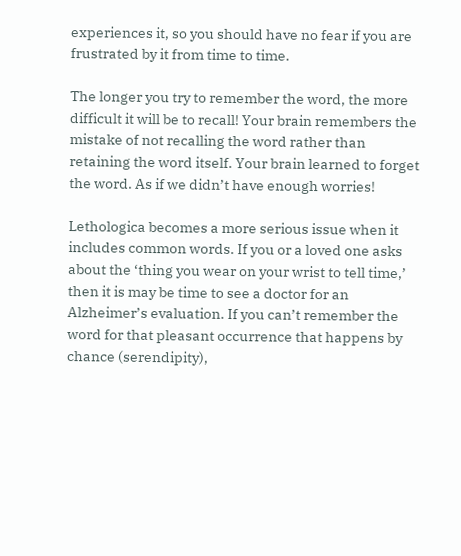experiences it, so you should have no fear if you are frustrated by it from time to time.

The longer you try to remember the word, the more difficult it will be to recall! Your brain remembers the mistake of not recalling the word rather than retaining the word itself. Your brain learned to forget the word. As if we didn’t have enough worries!

Lethologica becomes a more serious issue when it includes common words. If you or a loved one asks about the ‘thing you wear on your wrist to tell time,’ then it is may be time to see a doctor for an Alzheimer’s evaluation. If you can’t remember the word for that pleasant occurrence that happens by chance (serendipity),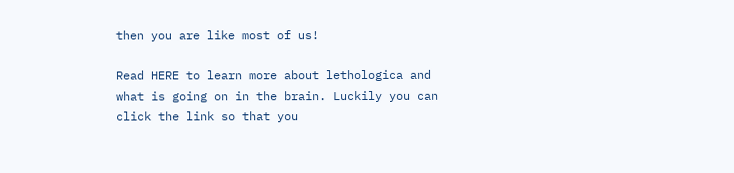then you are like most of us!

Read HERE to learn more about lethologica and what is going on in the brain. Luckily you can click the link so that you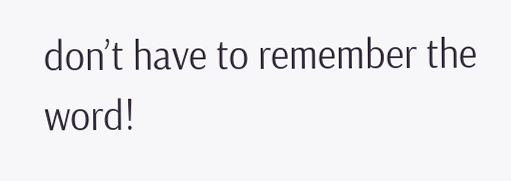don’t have to remember the word!